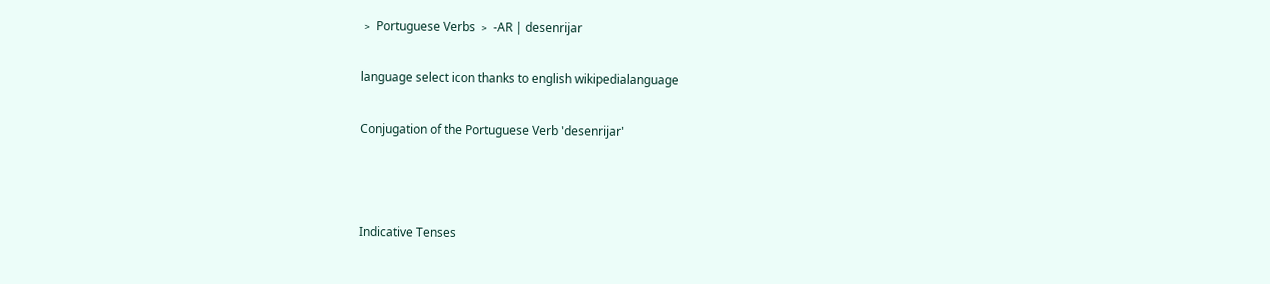﹥ Portuguese Verbs ﹥ -AR | desenrijar

language select icon thanks to english wikipedialanguage

Conjugation of the Portuguese Verb 'desenrijar'



Indicative Tenses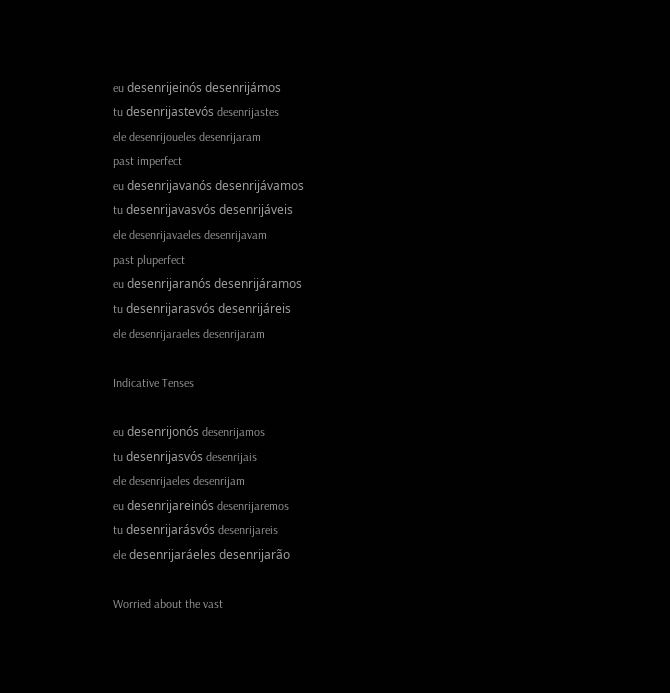eu desenrijeinós desenrijámos
tu desenrijastevós desenrijastes
ele desenrijoueles desenrijaram
past imperfect
eu desenrijavanós desenrijávamos
tu desenrijavasvós desenrijáveis
ele desenrijavaeles desenrijavam
past pluperfect
eu desenrijaranós desenrijáramos
tu desenrijarasvós desenrijáreis
ele desenrijaraeles desenrijaram

Indicative Tenses

eu desenrijonós desenrijamos
tu desenrijasvós desenrijais
ele desenrijaeles desenrijam
eu desenrijareinós desenrijaremos
tu desenrijarásvós desenrijareis
ele desenrijaráeles desenrijarão

Worried about the vast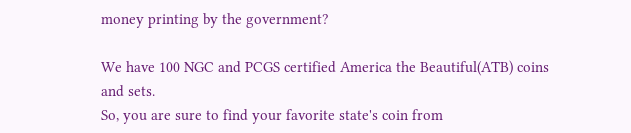money printing by the government?

We have 100 NGC and PCGS certified America the Beautiful(ATB) coins and sets.
So, you are sure to find your favorite state's coin from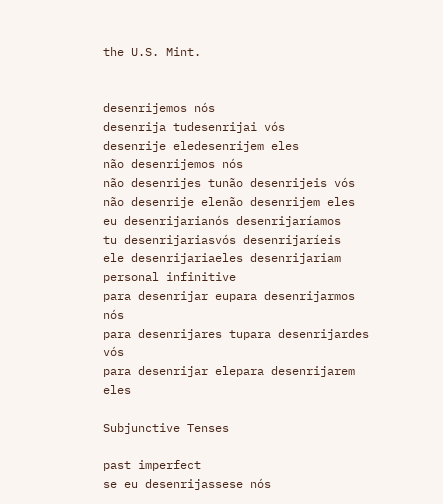the U.S. Mint.


desenrijemos nós
desenrija tudesenrijai vós
desenrije eledesenrijem eles
não desenrijemos nós
não desenrijes tunão desenrijeis vós
não desenrije elenão desenrijem eles
eu desenrijarianós desenrijaríamos
tu desenrijariasvós desenrijaríeis
ele desenrijariaeles desenrijariam
personal infinitive
para desenrijar eupara desenrijarmos nós
para desenrijares tupara desenrijardes vós
para desenrijar elepara desenrijarem eles

Subjunctive Tenses

past imperfect
se eu desenrijassese nós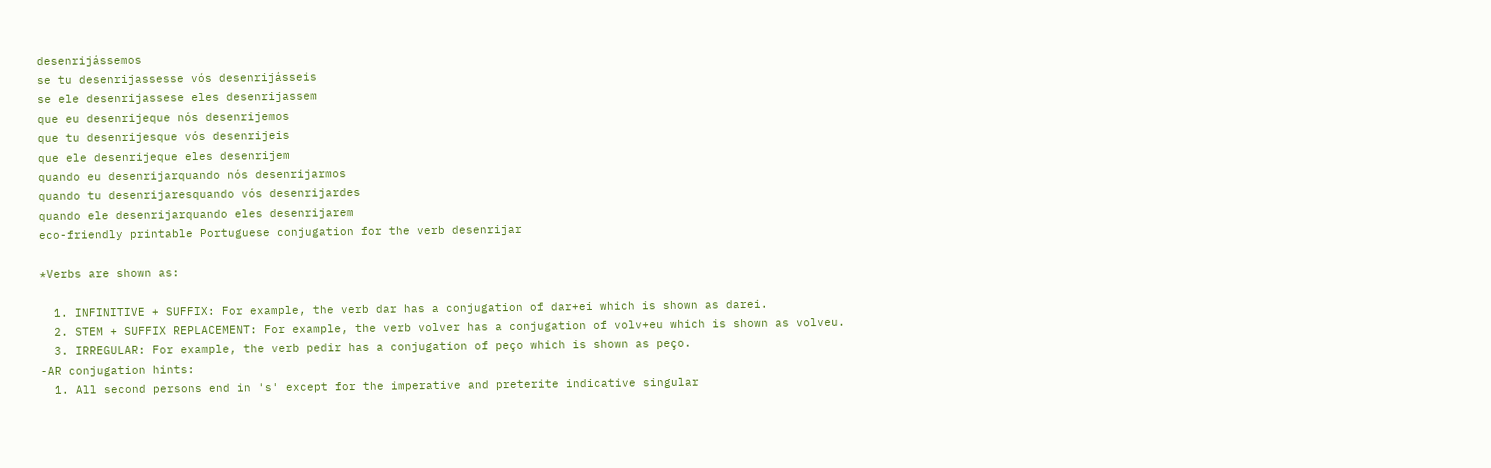desenrijássemos
se tu desenrijassesse vós desenrijásseis
se ele desenrijassese eles desenrijassem
que eu desenrijeque nós desenrijemos
que tu desenrijesque vós desenrijeis
que ele desenrijeque eles desenrijem
quando eu desenrijarquando nós desenrijarmos
quando tu desenrijaresquando vós desenrijardes
quando ele desenrijarquando eles desenrijarem
eco-friendly printable Portuguese conjugation for the verb desenrijar

*Verbs are shown as:

  1. INFINITIVE + SUFFIX: For example, the verb dar has a conjugation of dar+ei which is shown as darei.
  2. STEM + SUFFIX REPLACEMENT: For example, the verb volver has a conjugation of volv+eu which is shown as volveu.
  3. IRREGULAR: For example, the verb pedir has a conjugation of peço which is shown as peço.
-AR conjugation hints:
  1. All second persons end in 's' except for the imperative and preterite indicative singular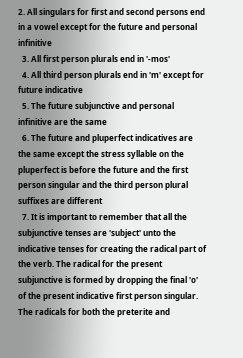2. All singulars for first and second persons end in a vowel except for the future and personal infinitive
  3. All first person plurals end in '-mos'
  4. All third person plurals end in 'm' except for future indicative
  5. The future subjunctive and personal infinitive are the same
  6. The future and pluperfect indicatives are the same except the stress syllable on the pluperfect is before the future and the first person singular and the third person plural suffixes are different
  7. It is important to remember that all the subjunctive tenses are 'subject' unto the indicative tenses for creating the radical part of the verb. The radical for the present subjunctive is formed by dropping the final 'o' of the present indicative first person singular. The radicals for both the preterite and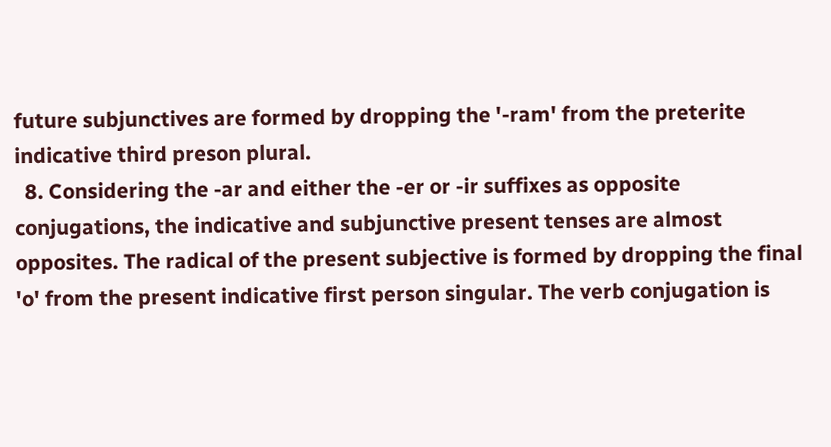future subjunctives are formed by dropping the '-ram' from the preterite indicative third preson plural.
  8. Considering the -ar and either the -er or -ir suffixes as opposite conjugations, the indicative and subjunctive present tenses are almost opposites. The radical of the present subjective is formed by dropping the final 'o' from the present indicative first person singular. The verb conjugation is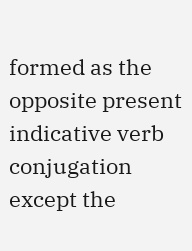formed as the opposite present indicative verb conjugation except the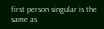first person singular is the same as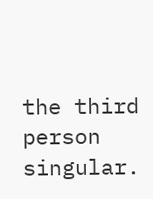the third person singular.